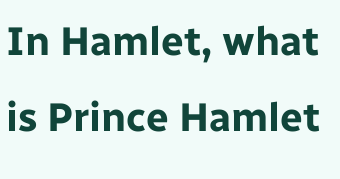In Hamlet, what is Prince Hamlet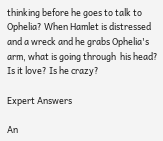thinking before he goes to talk to Ophelia? When Hamlet is distressed and a wreck and he grabs Ophelia's arm, what is going through  his head? Is it love? Is he crazy?

Expert Answers

An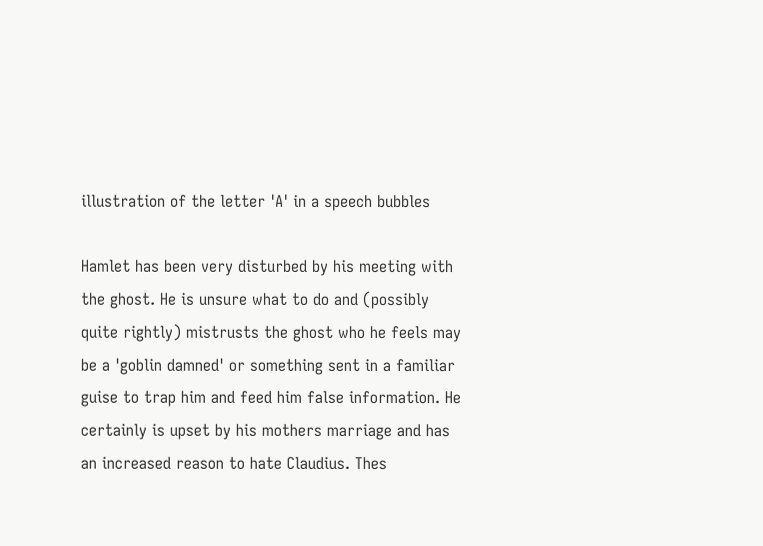illustration of the letter 'A' in a speech bubbles

Hamlet has been very disturbed by his meeting with the ghost. He is unsure what to do and (possibly quite rightly) mistrusts the ghost who he feels may be a 'goblin damned' or something sent in a familiar guise to trap him and feed him false information. He certainly is upset by his mothers marriage and has an increased reason to hate Claudius. Thes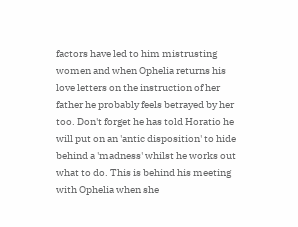factors have led to him mistrusting women and when Ophelia returns his love letters on the instruction of her father he probably feels betrayed by her too. Don't forget he has told Horatio he will put on an 'antic disposition' to hide behind a 'madness' whilst he works out what to do. This is behind his meeting with Ophelia when she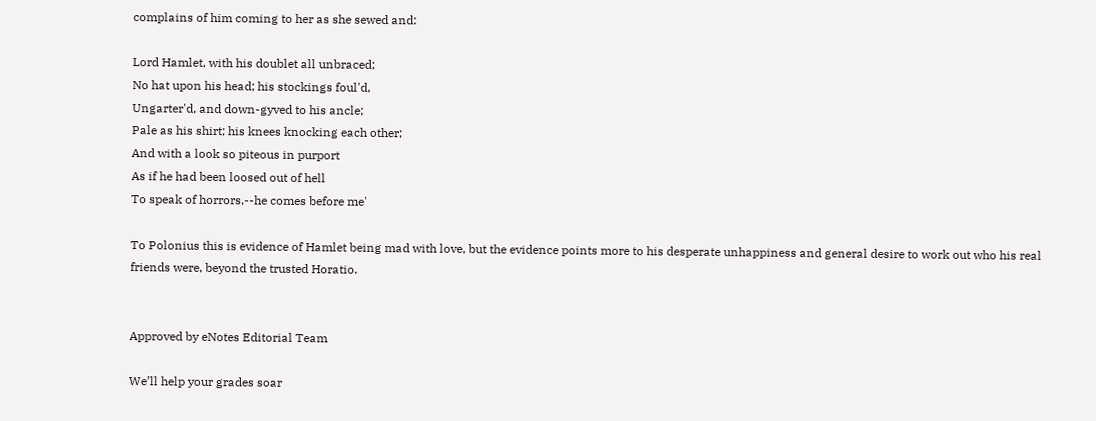complains of him coming to her as she sewed and:

Lord Hamlet, with his doublet all unbraced;
No hat upon his head; his stockings foul'd,
Ungarter'd, and down-gyved to his ancle;
Pale as his shirt; his knees knocking each other;
And with a look so piteous in purport
As if he had been loosed out of hell
To speak of horrors,--he comes before me'

To Polonius this is evidence of Hamlet being mad with love, but the evidence points more to his desperate unhappiness and general desire to work out who his real friends were, beyond the trusted Horatio.


Approved by eNotes Editorial Team

We’ll help your grades soar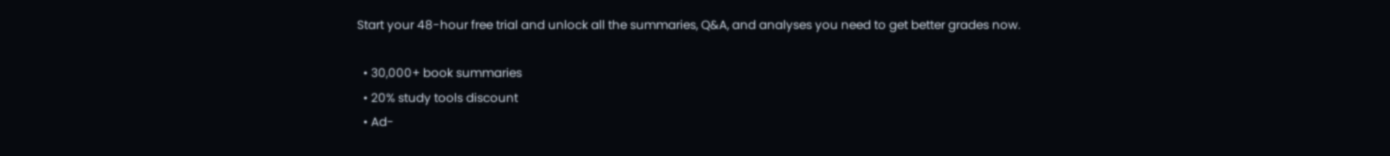Start your 48-hour free trial and unlock all the summaries, Q&A, and analyses you need to get better grades now.

  • 30,000+ book summaries
  • 20% study tools discount
  • Ad-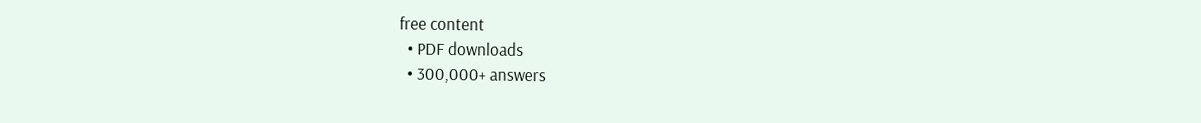free content
  • PDF downloads
  • 300,000+ answers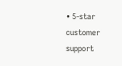• 5-star customer support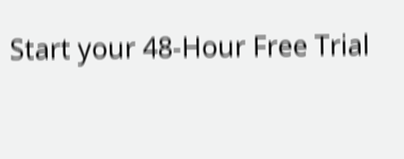Start your 48-Hour Free Trial